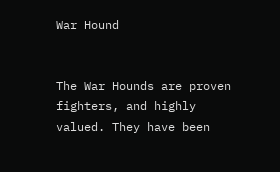War Hound


The War Hounds are proven fighters, and highly valued. They have been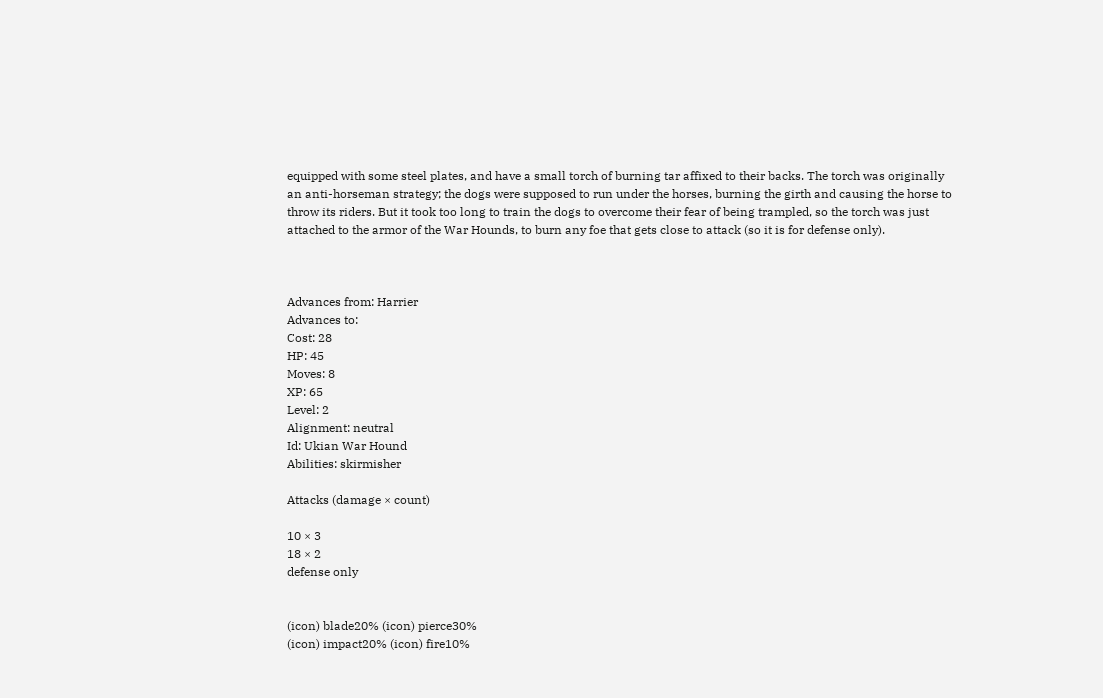equipped with some steel plates, and have a small torch of burning tar affixed to their backs. The torch was originally an anti-horseman strategy; the dogs were supposed to run under the horses, burning the girth and causing the horse to throw its riders. But it took too long to train the dogs to overcome their fear of being trampled, so the torch was just attached to the armor of the War Hounds, to burn any foe that gets close to attack (so it is for defense only).



Advances from: Harrier
Advances to:
Cost: 28
HP: 45
Moves: 8
XP: 65
Level: 2
Alignment: neutral
Id: Ukian War Hound
Abilities: skirmisher

Attacks (damage × count)

10 × 3
18 × 2
defense only


(icon) blade20% (icon) pierce30%
(icon) impact20% (icon) fire10%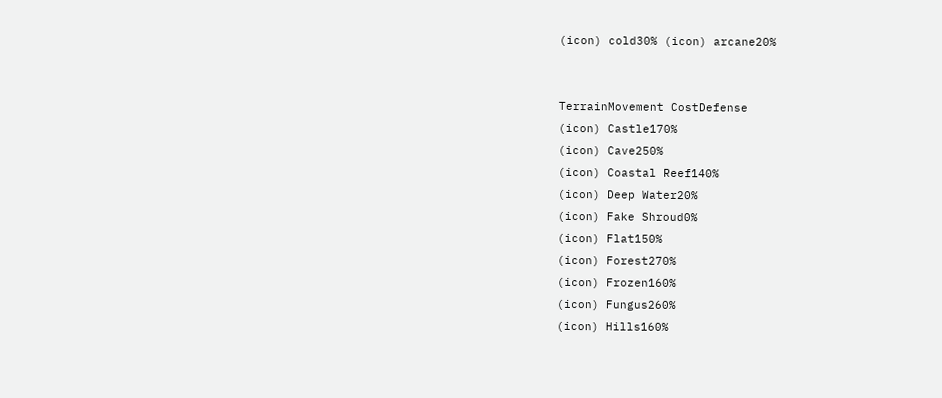(icon) cold30% (icon) arcane20%


TerrainMovement CostDefense
(icon) Castle170%
(icon) Cave250%
(icon) Coastal Reef140%
(icon) Deep Water20%
(icon) Fake Shroud0%
(icon) Flat150%
(icon) Forest270%
(icon) Frozen160%
(icon) Fungus260%
(icon) Hills160%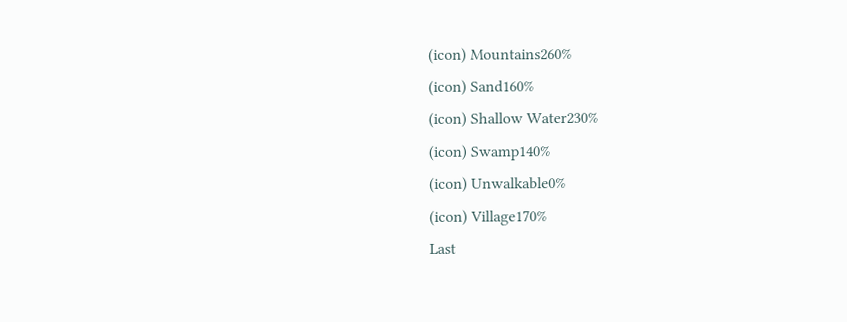(icon) Mountains260%
(icon) Sand160%
(icon) Shallow Water230%
(icon) Swamp140%
(icon) Unwalkable0%
(icon) Village170%
Last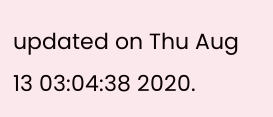updated on Thu Aug 13 03:04:38 2020.